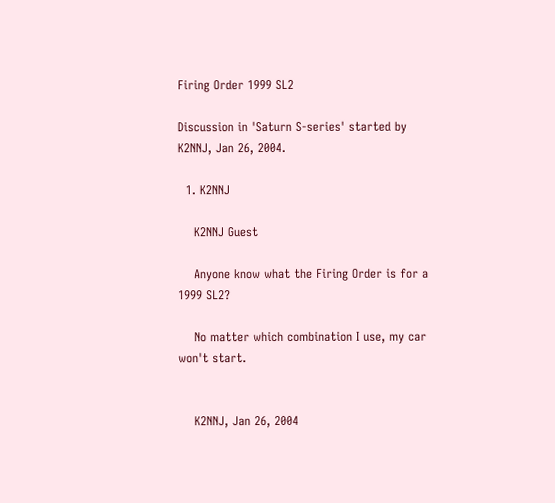Firing Order 1999 SL2

Discussion in 'Saturn S-series' started by K2NNJ, Jan 26, 2004.

  1. K2NNJ

    K2NNJ Guest

    Anyone know what the Firing Order is for a 1999 SL2?

    No matter which combination I use, my car won't start.


    K2NNJ, Jan 26, 2004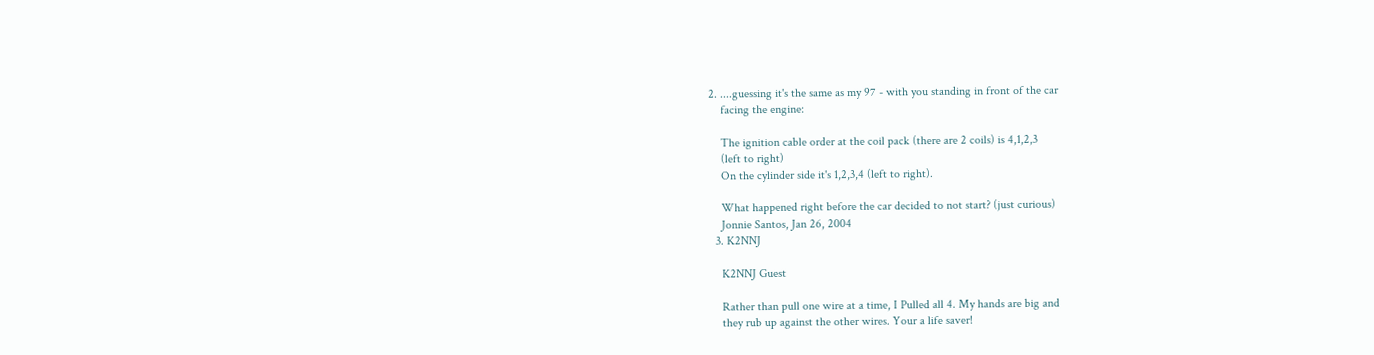2. ....guessing it's the same as my 97 - with you standing in front of the car
    facing the engine:

    The ignition cable order at the coil pack (there are 2 coils) is 4,1,2,3
    (left to right)
    On the cylinder side it's 1,2,3,4 (left to right).

    What happened right before the car decided to not start? (just curious)
    Jonnie Santos, Jan 26, 2004
  3. K2NNJ

    K2NNJ Guest

    Rather than pull one wire at a time, I Pulled all 4. My hands are big and
    they rub up against the other wires. Your a life saver!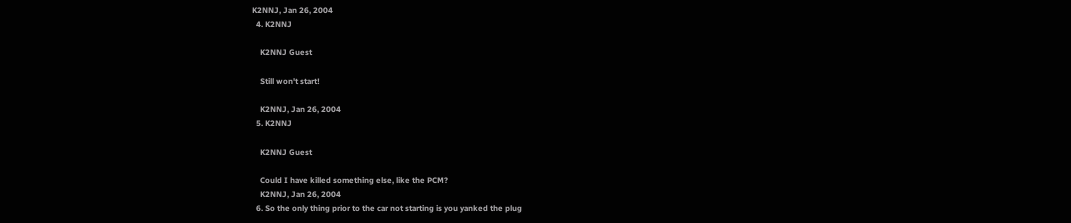K2NNJ, Jan 26, 2004
  4. K2NNJ

    K2NNJ Guest

    Still won't start!

    K2NNJ, Jan 26, 2004
  5. K2NNJ

    K2NNJ Guest

    Could I have killed something else, like the PCM?
    K2NNJ, Jan 26, 2004
  6. So the only thing prior to the car not starting is you yanked the plug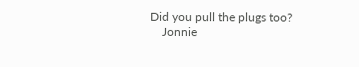Did you pull the plugs too?
    Jonnie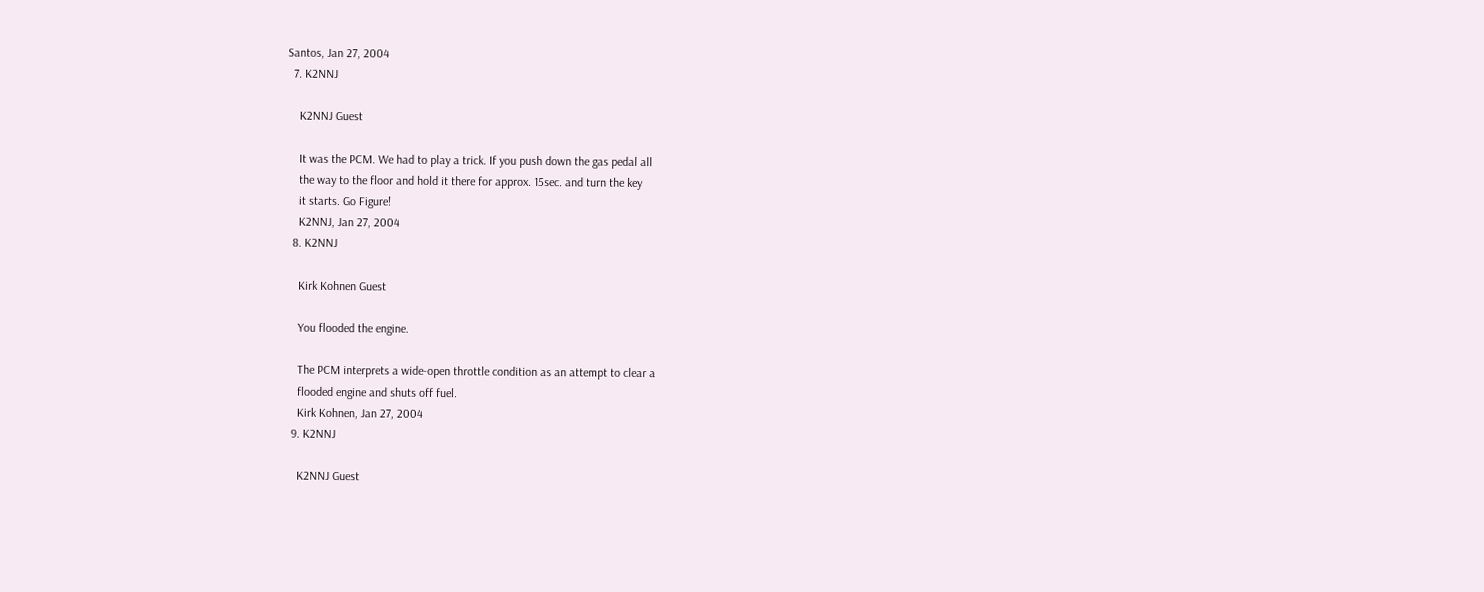Santos, Jan 27, 2004
  7. K2NNJ

    K2NNJ Guest

    It was the PCM. We had to play a trick. If you push down the gas pedal all
    the way to the floor and hold it there for approx. 15sec. and turn the key
    it starts. Go Figure!
    K2NNJ, Jan 27, 2004
  8. K2NNJ

    Kirk Kohnen Guest

    You flooded the engine.

    The PCM interprets a wide-open throttle condition as an attempt to clear a
    flooded engine and shuts off fuel.
    Kirk Kohnen, Jan 27, 2004
  9. K2NNJ

    K2NNJ Guest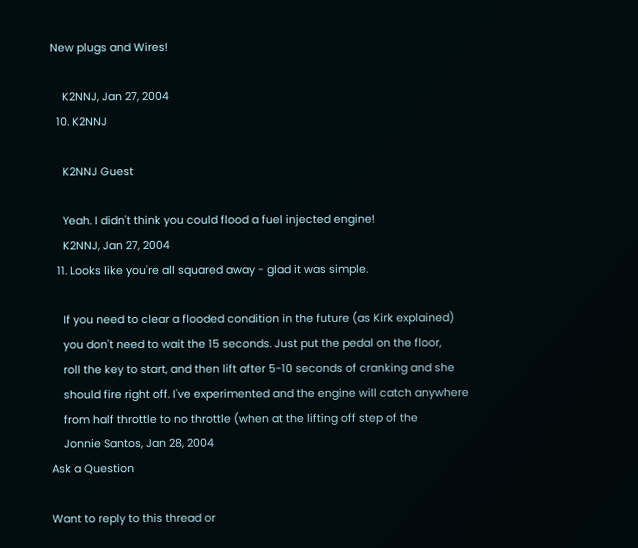New plugs and Wires!

    K2NNJ, Jan 27, 2004
  10. K2NNJ

    K2NNJ Guest

    Yeah. I didn't think you could flood a fuel injected engine!
    K2NNJ, Jan 27, 2004
  11. Looks like you're all squared away - glad it was simple.

    If you need to clear a flooded condition in the future (as Kirk explained)
    you don't need to wait the 15 seconds. Just put the pedal on the floor,
    roll the key to start, and then lift after 5-10 seconds of cranking and she
    should fire right off. I've experimented and the engine will catch anywhere
    from half throttle to no throttle (when at the lifting off step of the
    Jonnie Santos, Jan 28, 2004
Ask a Question

Want to reply to this thread or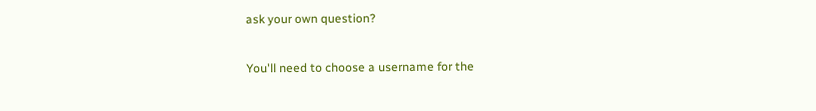ask your own question?

You'll need to choose a username for the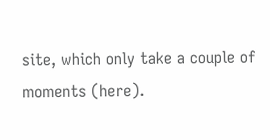site, which only take a couple of moments (here).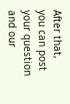After that, you can post your question and our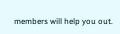members will help you out.